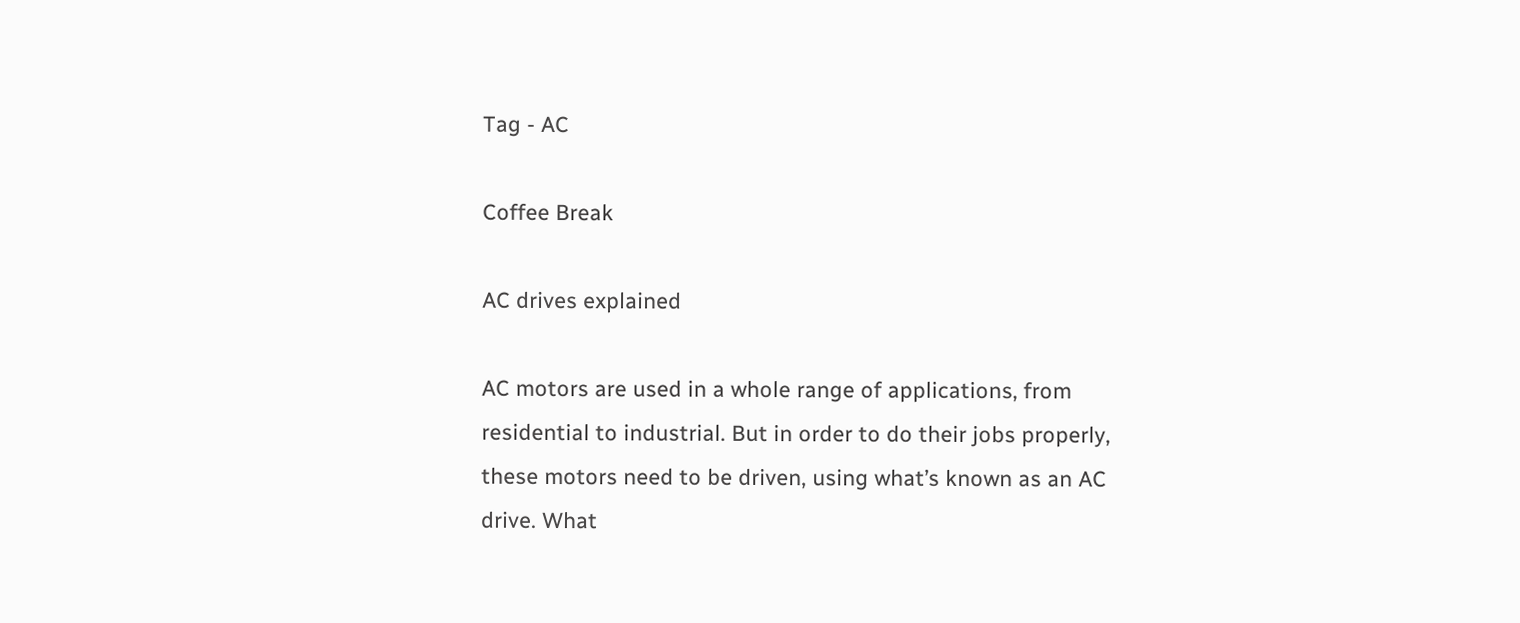Tag - AC

Coffee Break

AC drives explained

AC motors are used in a whole range of applications, from residential to industrial. But in order to do their jobs properly, these motors need to be driven, using what’s known as an AC drive. What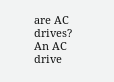are AC drives? An AC drive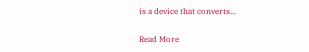is a device that converts...

Read More